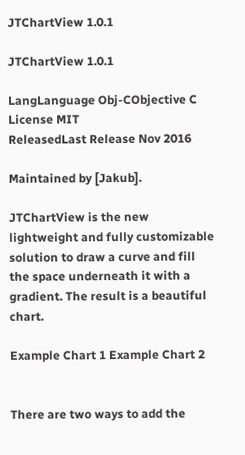JTChartView 1.0.1

JTChartView 1.0.1

LangLanguage Obj-CObjective C
License MIT
ReleasedLast Release Nov 2016

Maintained by [Jakub].

JTChartView is the new lightweight and fully customizable solution to draw a curve and fill the space underneath it with a gradient. The result is a beautiful chart.

Example Chart 1 Example Chart 2


There are two ways to add the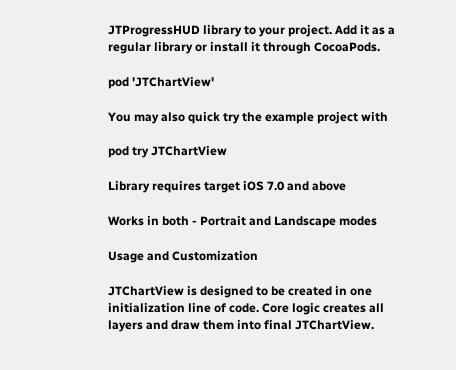JTProgressHUD library to your project. Add it as a regular library or install it through CocoaPods.

pod 'JTChartView'

You may also quick try the example project with

pod try JTChartView

Library requires target iOS 7.0 and above

Works in both - Portrait and Landscape modes

Usage and Customization

JTChartView is designed to be created in one initialization line of code. Core logic creates all layers and draw them into final JTChartView.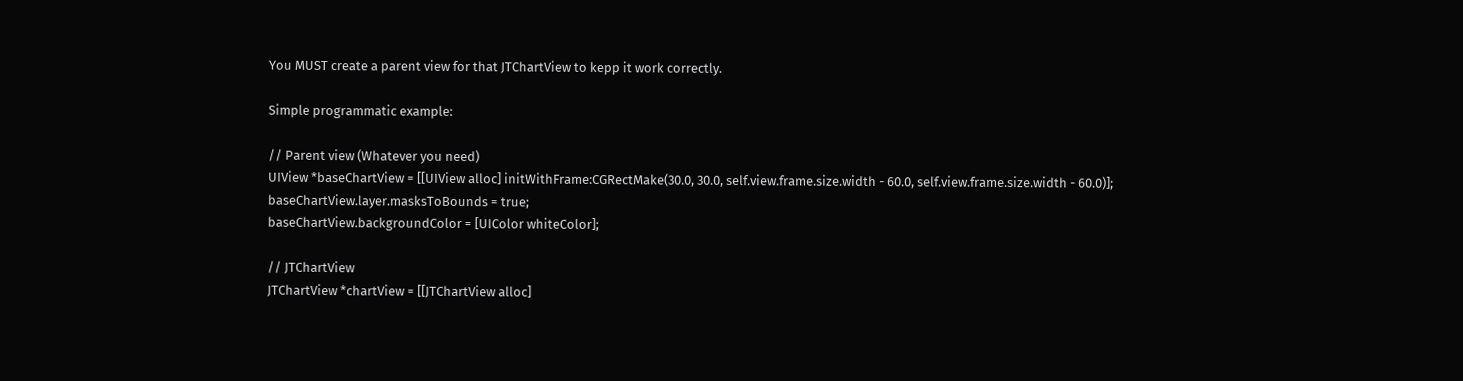You MUST create a parent view for that JTChartView to kepp it work correctly.

Simple programmatic example:

// Parent view (Whatever you need)
UIView *baseChartView = [[UIView alloc] initWithFrame:CGRectMake(30.0, 30.0, self.view.frame.size.width - 60.0, self.view.frame.size.width - 60.0)];
baseChartView.layer.masksToBounds = true;
baseChartView.backgroundColor = [UIColor whiteColor];

// JTChartView
JTChartView *chartView = [[JTChartView alloc]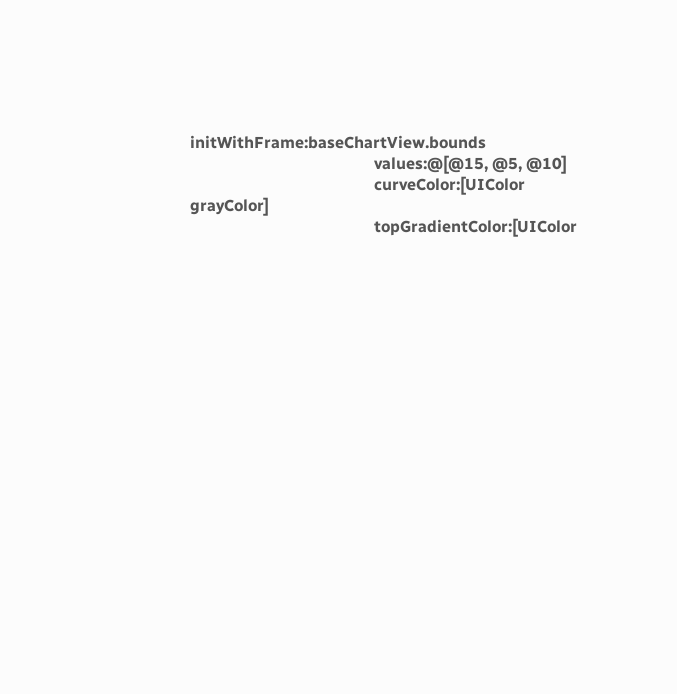initWithFrame:baseChartView.bounds
                                              values:@[@15, @5, @10]
                                              curveColor:[UIColor grayColor]
                                              topGradientColor:[UIColor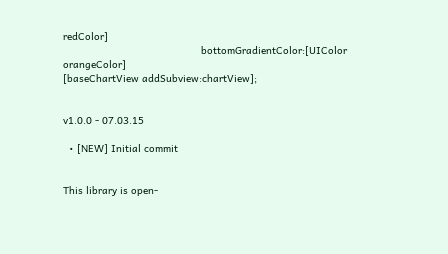redColor]
                                              bottomGradientColor:[UIColor orangeColor]
[baseChartView addSubview:chartView];


v1.0.0 - 07.03.15

  • [NEW] Initial commit


This library is open-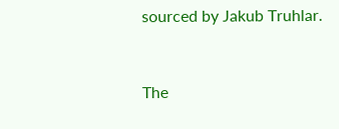sourced by Jakub Truhlar.


The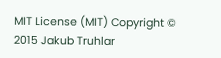MIT License (MIT) Copyright © 2015 Jakub Truhlar